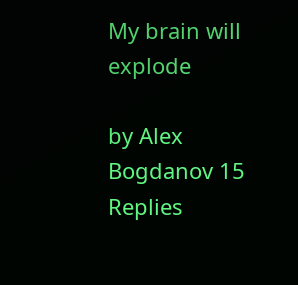My brain will explode

by Alex Bogdanov 15 Replies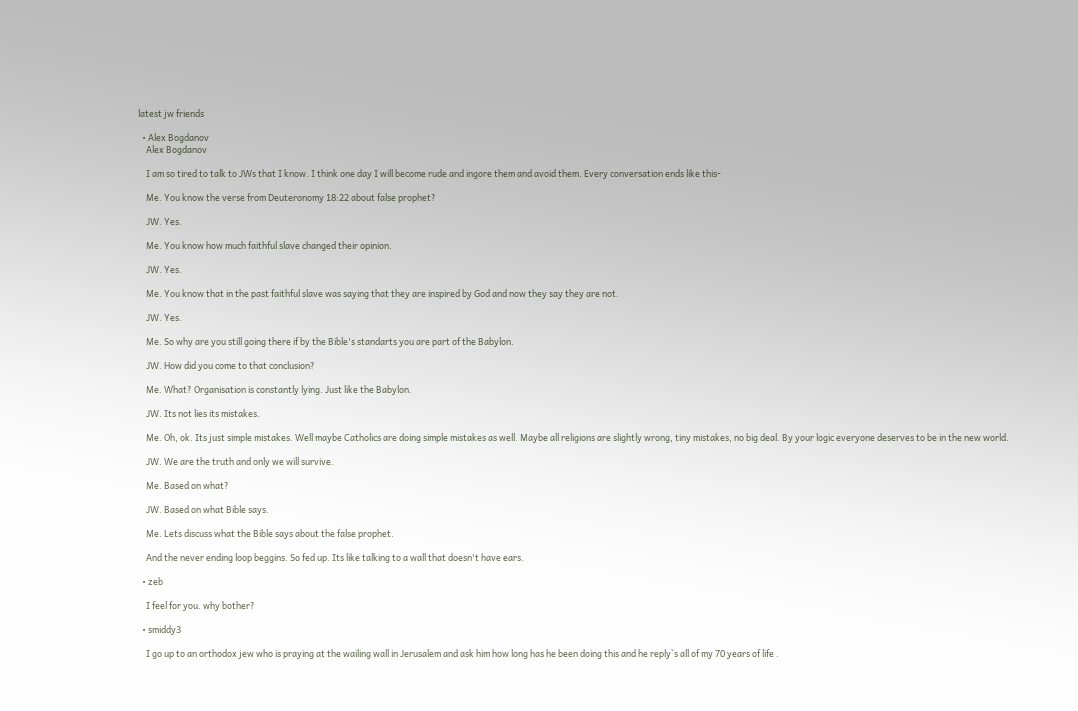latest jw friends

  • Alex Bogdanov
    Alex Bogdanov

    I am so tired to talk to JWs that I know. I think one day I will become rude and ingore them and avoid them. Every conversation ends like this-

    Me. You know the verse from Deuteronomy 18:22 about false prophet?

    JW. Yes.

    Me. You know how much faithful slave changed their opinion.

    JW. Yes.

    Me. You know that in the past faithful slave was saying that they are inspired by God and now they say they are not.

    JW. Yes.

    Me. So why are you still going there if by the Bible's standarts you are part of the Babylon.

    JW. How did you come to that conclusion?

    Me. What? Organisation is constantly lying. Just like the Babylon.

    JW. Its not lies its mistakes.

    Me. Oh, ok. Its just simple mistakes. Well maybe Catholics are doing simple mistakes as well. Maybe all religions are slightly wrong, tiny mistakes, no big deal. By your logic everyone deserves to be in the new world.

    JW. We are the truth and only we will survive.

    Me. Based on what?

    JW. Based on what Bible says.

    Me. Lets discuss what the Bible says about the false prophet.

    And the never ending loop beggins. So fed up. Its like talking to a wall that doesn't have ears.

  • zeb

    I feel for you. why bother?

  • smiddy3

    I go up to an orthodox jew who is praying at the wailing wall in Jerusalem and ask him how long has he been doing this and he reply`s all of my 70 years of life .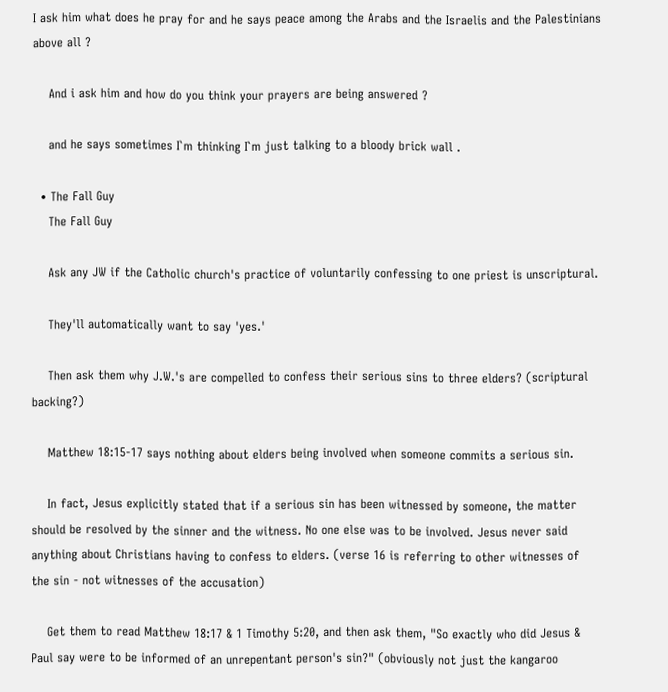I ask him what does he pray for and he says peace among the Arabs and the Israelis and the Palestinians above all ?

    And i ask him and how do you think your prayers are being answered ?

    and he says sometimes I`m thinking I`m just talking to a bloody brick wall .

  • The Fall Guy
    The Fall Guy

    Ask any JW if the Catholic church's practice of voluntarily confessing to one priest is unscriptural.

    They'll automatically want to say 'yes.'

    Then ask them why J.W.'s are compelled to confess their serious sins to three elders? (scriptural backing?)

    Matthew 18:15-17 says nothing about elders being involved when someone commits a serious sin.

    In fact, Jesus explicitly stated that if a serious sin has been witnessed by someone, the matter should be resolved by the sinner and the witness. No one else was to be involved. Jesus never said anything about Christians having to confess to elders. (verse 16 is referring to other witnesses of the sin - not witnesses of the accusation)

    Get them to read Matthew 18:17 & 1 Timothy 5:20, and then ask them, "So exactly who did Jesus & Paul say were to be informed of an unrepentant person's sin?" (obviously not just the kangaroo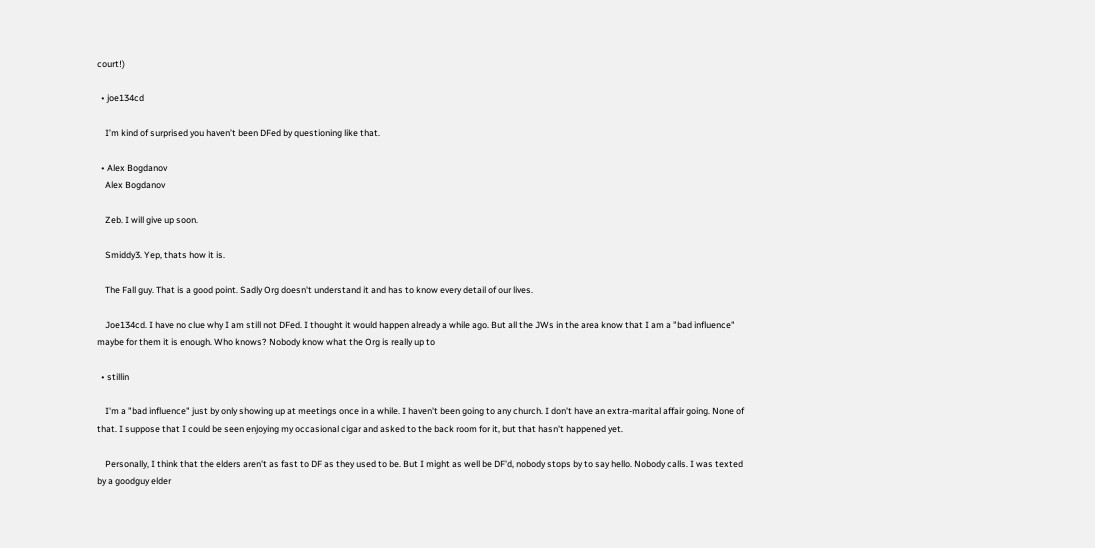court!)

  • joe134cd

    I’m kind of surprised you haven’t been DFed by questioning like that.

  • Alex Bogdanov
    Alex Bogdanov

    Zeb. I will give up soon.

    Smiddy3. Yep, thats how it is.

    The Fall guy. That is a good point. Sadly Org doesn't understand it and has to know every detail of our lives.

    Joe134cd. I have no clue why I am still not DFed. I thought it would happen already a while ago. But all the JWs in the area know that I am a "bad influence" maybe for them it is enough. Who knows? Nobody know what the Org is really up to

  • stillin

    I'm a "bad influence" just by only showing up at meetings once in a while. I haven't been going to any church. I don't have an extra-marital affair going. None of that. I suppose that I could be seen enjoying my occasional cigar and asked to the back room for it, but that hasn't happened yet.

    Personally, I think that the elders aren't as fast to DF as they used to be. But I might as well be DF'd, nobody stops by to say hello. Nobody calls. I was texted by a goodguy elder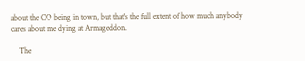about the CO being in town, but that's the full extent of how much anybody cares about me dying at Armageddon.

    The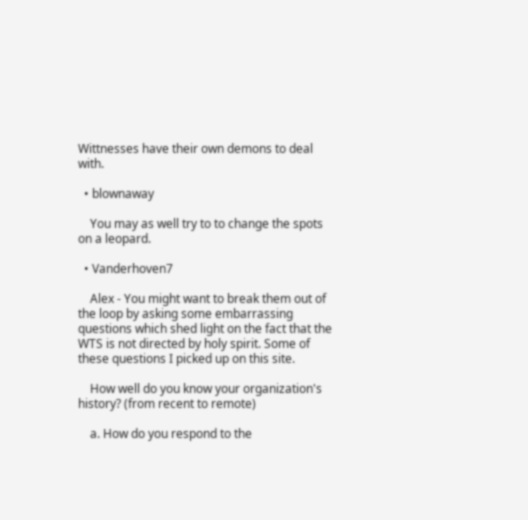Wittnesses have their own demons to deal with.

  • blownaway

    You may as well try to to change the spots on a leopard.

  • Vanderhoven7

    Alex - You might want to break them out of the loop by asking some embarrassing questions which shed light on the fact that the WTS is not directed by holy spirit. Some of these questions I picked up on this site.

    How well do you know your organization's history? (from recent to remote)

    a. How do you respond to the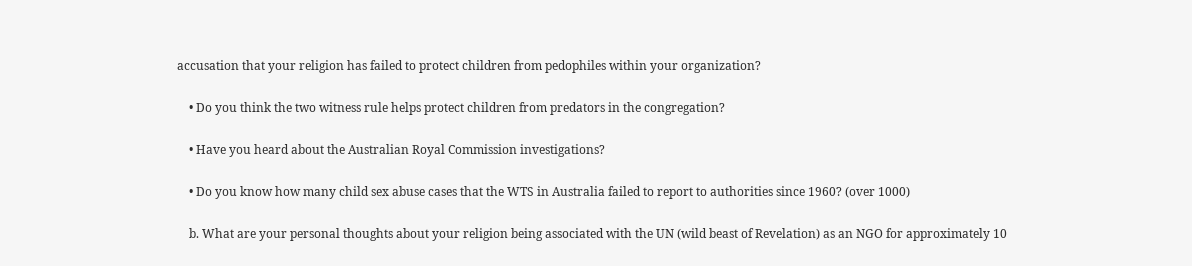accusation that your religion has failed to protect children from pedophiles within your organization?

    • Do you think the two witness rule helps protect children from predators in the congregation?

    • Have you heard about the Australian Royal Commission investigations?

    • Do you know how many child sex abuse cases that the WTS in Australia failed to report to authorities since 1960? (over 1000)

    b. What are your personal thoughts about your religion being associated with the UN (wild beast of Revelation) as an NGO for approximately 10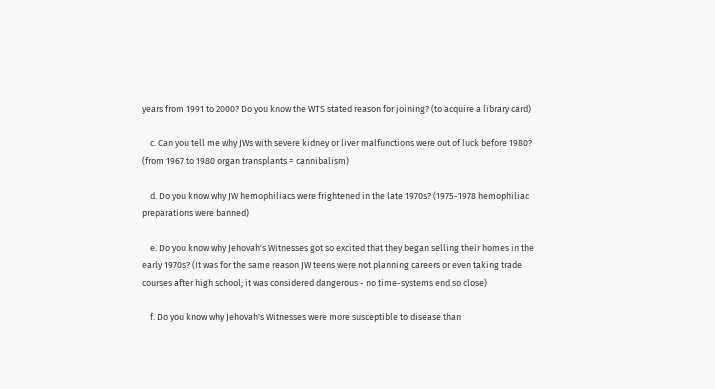years from 1991 to 2000? Do you know the WTS stated reason for joining? (to acquire a library card)

    c. Can you tell me why JWs with severe kidney or liver malfunctions were out of luck before 1980? (from 1967 to 1980 organ transplants = cannibalism)

    d. Do you know why JW hemophiliacs were frightened in the late 1970s? (1975-1978 hemophiliac preparations were banned)

    e. Do you know why Jehovah's Witnesses got so excited that they began selling their homes in the early 1970s? (It was for the same reason JW teens were not planning careers or even taking trade courses after high school; it was considered dangerous - no time-systems end so close)

    f. Do you know why Jehovah's Witnesses were more susceptible to disease than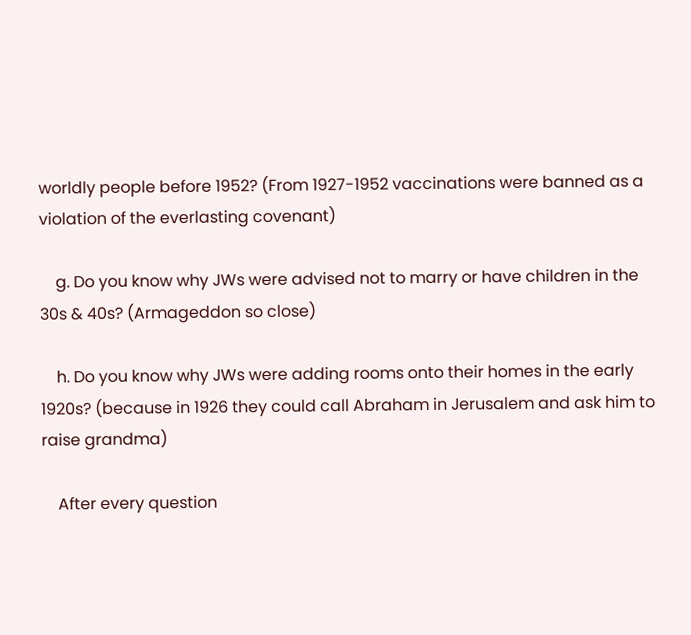worldly people before 1952? (From 1927-1952 vaccinations were banned as a violation of the everlasting covenant)

    g. Do you know why JWs were advised not to marry or have children in the 30s & 40s? (Armageddon so close)

    h. Do you know why JWs were adding rooms onto their homes in the early 1920s? (because in 1926 they could call Abraham in Jerusalem and ask him to raise grandma)

    After every question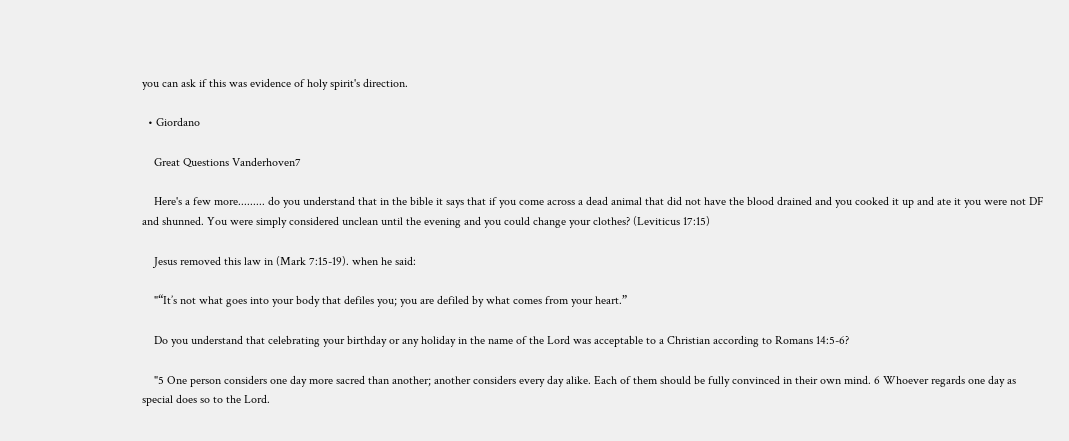you can ask if this was evidence of holy spirit's direction.

  • Giordano

    Great Questions Vanderhoven7

    Here's a few more......... do you understand that in the bible it says that if you come across a dead animal that did not have the blood drained and you cooked it up and ate it you were not DF and shunned. You were simply considered unclean until the evening and you could change your clothes? (Leviticus 17:15)

    Jesus removed this law in (Mark 7:15-19). when he said:

    "“It’s not what goes into your body that defiles you; you are defiled by what comes from your heart.”

    Do you understand that celebrating your birthday or any holiday in the name of the Lord was acceptable to a Christian according to Romans 14:5-6?

    "5 One person considers one day more sacred than another; another considers every day alike. Each of them should be fully convinced in their own mind. 6 Whoever regards one day as special does so to the Lord.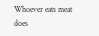Whoever eats meat does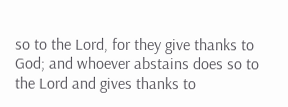so to the Lord, for they give thanks to God; and whoever abstains does so to the Lord and gives thanks to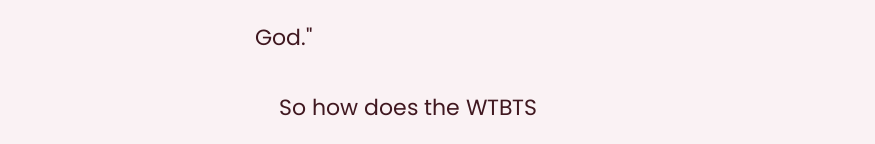God."

    So how does the WTBTS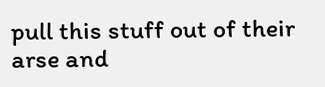pull this stuff out of their arse and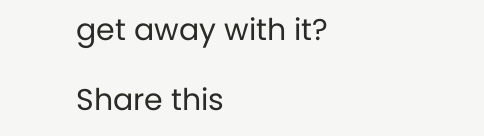get away with it?

Share this